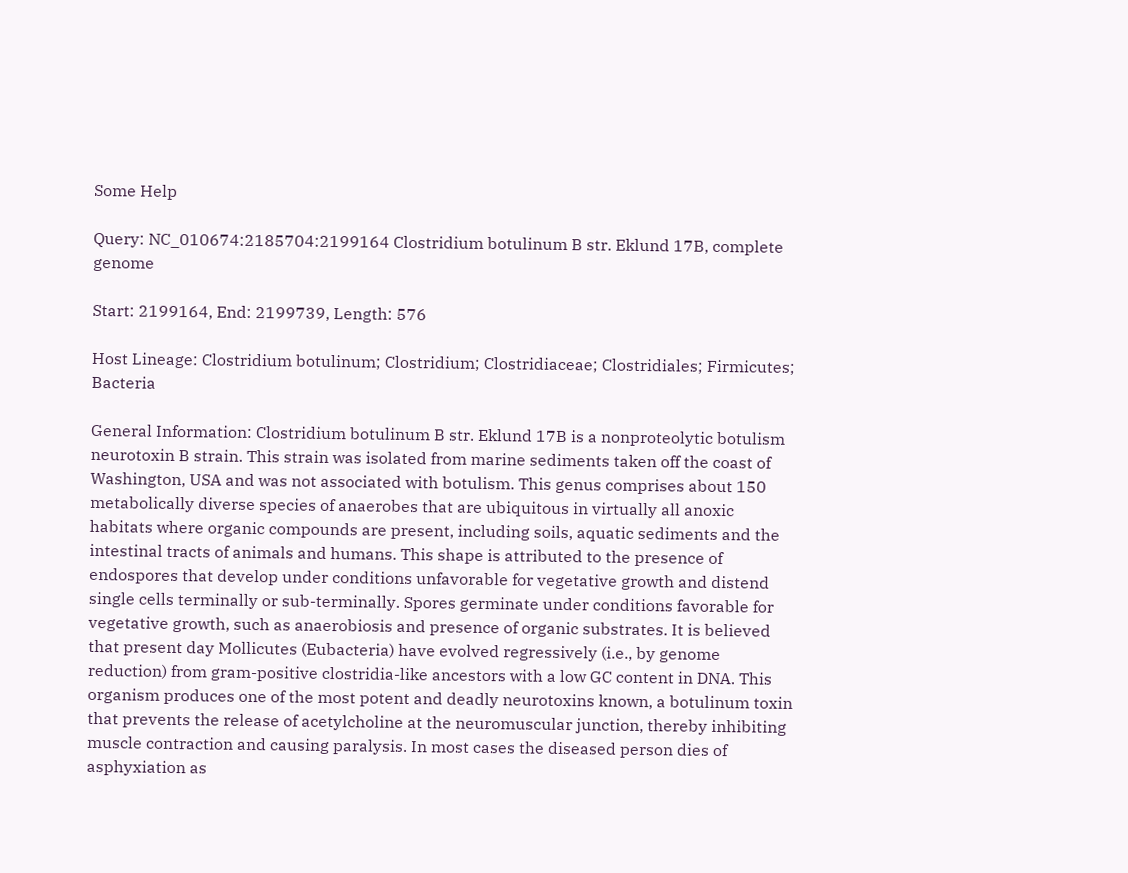Some Help

Query: NC_010674:2185704:2199164 Clostridium botulinum B str. Eklund 17B, complete genome

Start: 2199164, End: 2199739, Length: 576

Host Lineage: Clostridium botulinum; Clostridium; Clostridiaceae; Clostridiales; Firmicutes; Bacteria

General Information: Clostridium botulinum B str. Eklund 17B is a nonproteolytic botulism neurotoxin B strain. This strain was isolated from marine sediments taken off the coast of Washington, USA and was not associated with botulism. This genus comprises about 150 metabolically diverse species of anaerobes that are ubiquitous in virtually all anoxic habitats where organic compounds are present, including soils, aquatic sediments and the intestinal tracts of animals and humans. This shape is attributed to the presence of endospores that develop under conditions unfavorable for vegetative growth and distend single cells terminally or sub-terminally. Spores germinate under conditions favorable for vegetative growth, such as anaerobiosis and presence of organic substrates. It is believed that present day Mollicutes (Eubacteria) have evolved regressively (i.e., by genome reduction) from gram-positive clostridia-like ancestors with a low GC content in DNA. This organism produces one of the most potent and deadly neurotoxins known, a botulinum toxin that prevents the release of acetylcholine at the neuromuscular junction, thereby inhibiting muscle contraction and causing paralysis. In most cases the diseased person dies of asphyxiation as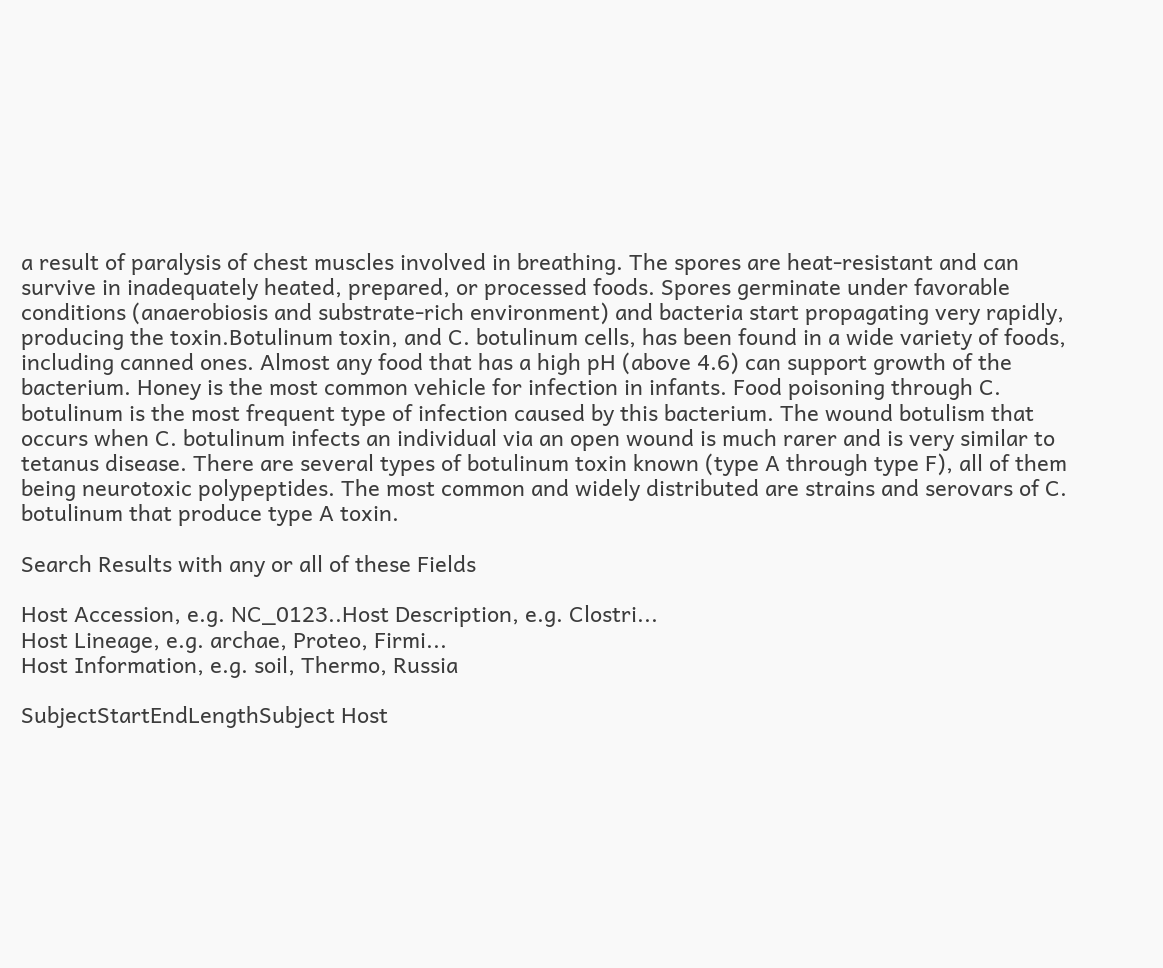a result of paralysis of chest muscles involved in breathing. The spores are heat-resistant and can survive in inadequately heated, prepared, or processed foods. Spores germinate under favorable conditions (anaerobiosis and substrate-rich environment) and bacteria start propagating very rapidly, producing the toxin.Botulinum toxin, and C. botulinum cells, has been found in a wide variety of foods, including canned ones. Almost any food that has a high pH (above 4.6) can support growth of the bacterium. Honey is the most common vehicle for infection in infants. Food poisoning through C. botulinum is the most frequent type of infection caused by this bacterium. The wound botulism that occurs when C. botulinum infects an individual via an open wound is much rarer and is very similar to tetanus disease. There are several types of botulinum toxin known (type A through type F), all of them being neurotoxic polypeptides. The most common and widely distributed are strains and serovars of C. botulinum that produce type A toxin.

Search Results with any or all of these Fields

Host Accession, e.g. NC_0123..Host Description, e.g. Clostri...
Host Lineage, e.g. archae, Proteo, Firmi...
Host Information, e.g. soil, Thermo, Russia

SubjectStartEndLengthSubject Host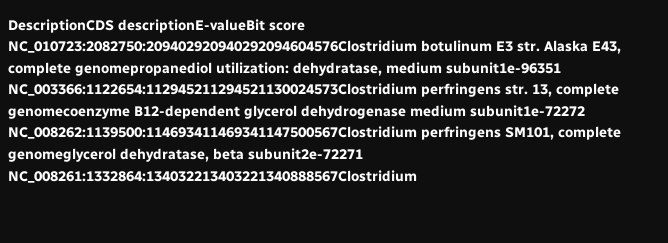DescriptionCDS descriptionE-valueBit score
NC_010723:2082750:209402920940292094604576Clostridium botulinum E3 str. Alaska E43, complete genomepropanediol utilization: dehydratase, medium subunit1e-96351
NC_003366:1122654:112945211294521130024573Clostridium perfringens str. 13, complete genomecoenzyme B12-dependent glycerol dehydrogenase medium subunit1e-72272
NC_008262:1139500:114693411469341147500567Clostridium perfringens SM101, complete genomeglycerol dehydratase, beta subunit2e-72271
NC_008261:1332864:134032213403221340888567Clostridium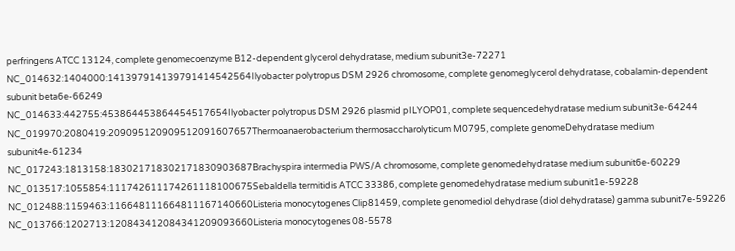perfringens ATCC 13124, complete genomecoenzyme B12-dependent glycerol dehydratase, medium subunit3e-72271
NC_014632:1404000:141397914139791414542564Ilyobacter polytropus DSM 2926 chromosome, complete genomeglycerol dehydratase, cobalamin-dependent subunit beta6e-66249
NC_014633:442755:453864453864454517654Ilyobacter polytropus DSM 2926 plasmid pILYOP01, complete sequencedehydratase medium subunit3e-64244
NC_019970:2080419:209095120909512091607657Thermoanaerobacterium thermosaccharolyticum M0795, complete genomeDehydratase medium subunit4e-61234
NC_017243:1813158:183021718302171830903687Brachyspira intermedia PWS/A chromosome, complete genomedehydratase medium subunit6e-60229
NC_013517:1055854:111742611174261118100675Sebaldella termitidis ATCC 33386, complete genomedehydratase medium subunit1e-59228
NC_012488:1159463:116648111664811167140660Listeria monocytogenes Clip81459, complete genomediol dehydrase (diol dehydratase) gamma subunit7e-59226
NC_013766:1202713:120843412084341209093660Listeria monocytogenes 08-5578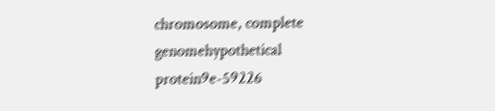chromosome, complete genomehypothetical protein9e-59226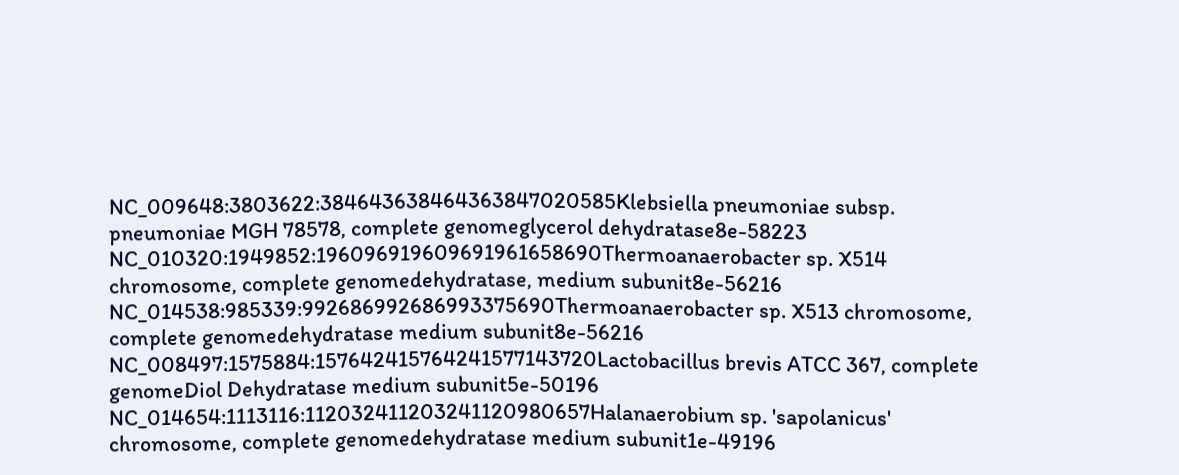NC_009648:3803622:384643638464363847020585Klebsiella pneumoniae subsp. pneumoniae MGH 78578, complete genomeglycerol dehydratase8e-58223
NC_010320:1949852:196096919609691961658690Thermoanaerobacter sp. X514 chromosome, complete genomedehydratase, medium subunit8e-56216
NC_014538:985339:992686992686993375690Thermoanaerobacter sp. X513 chromosome, complete genomedehydratase medium subunit8e-56216
NC_008497:1575884:157642415764241577143720Lactobacillus brevis ATCC 367, complete genomeDiol Dehydratase medium subunit5e-50196
NC_014654:1113116:112032411203241120980657Halanaerobium sp. 'sapolanicus' chromosome, complete genomedehydratase medium subunit1e-49196